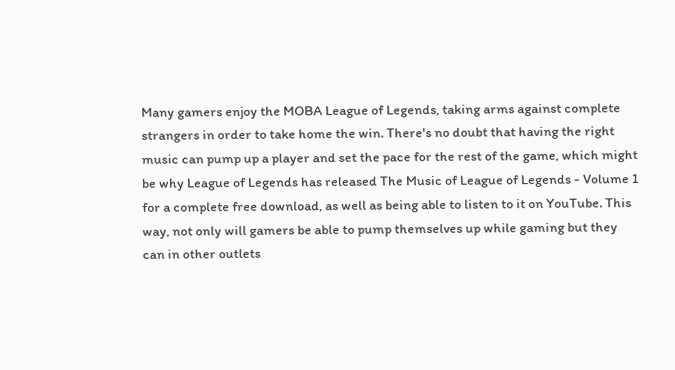Many gamers enjoy the MOBA League of Legends, taking arms against complete strangers in order to take home the win. There's no doubt that having the right music can pump up a player and set the pace for the rest of the game, which might be why League of Legends has released The Music of League of Legends - Volume 1 for a complete free download, as well as being able to listen to it on YouTube. This way, not only will gamers be able to pump themselves up while gaming but they can in other outlets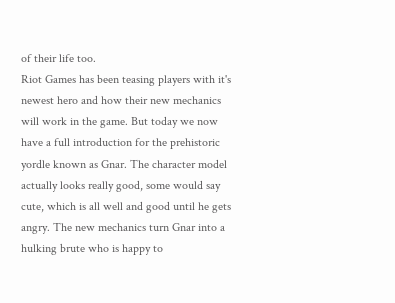of their life too.
Riot Games has been teasing players with it's newest hero and how their new mechanics will work in the game. But today we now have a full introduction for the prehistoric yordle known as Gnar. The character model actually looks really good, some would say cute, which is all well and good until he gets angry. The new mechanics turn Gnar into a hulking brute who is happy to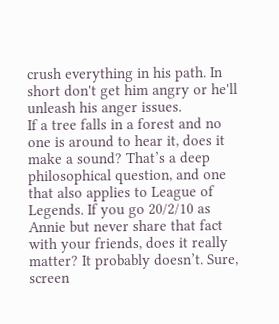crush everything in his path. In short don't get him angry or he'll unleash his anger issues.
If a tree falls in a forest and no one is around to hear it, does it make a sound? That’s a deep philosophical question, and one that also applies to League of Legends. If you go 20/2/10 as Annie but never share that fact with your friends, does it really matter? It probably doesn’t. Sure, screen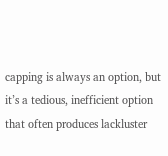capping is always an option, but it’s a tedious, inefficient option that often produces lackluster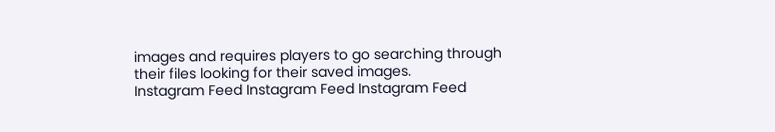images and requires players to go searching through their files looking for their saved images.
Instagram Feed Instagram Feed Instagram Feed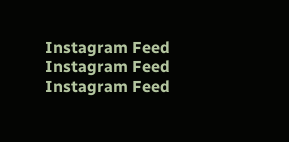Instagram Feed Instagram Feed Instagram Feed